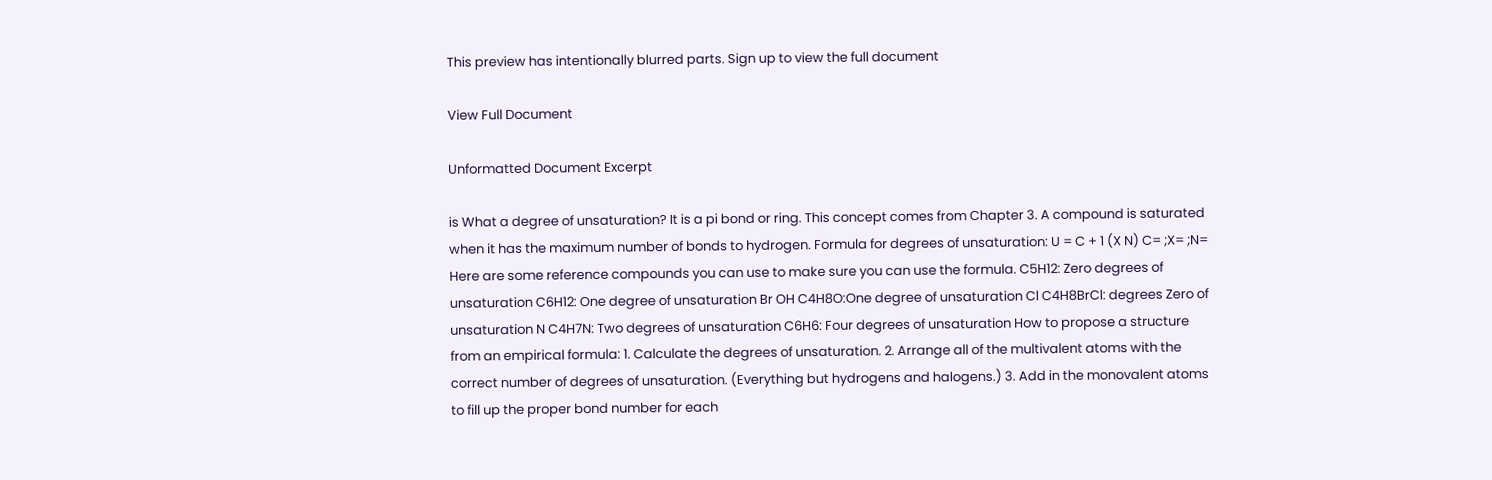This preview has intentionally blurred parts. Sign up to view the full document

View Full Document

Unformatted Document Excerpt

is What a degree of unsaturation? It is a pi bond or ring. This concept comes from Chapter 3. A compound is saturated when it has the maximum number of bonds to hydrogen. Formula for degrees of unsaturation: U = C + 1 (X N) C= ;X= ;N= Here are some reference compounds you can use to make sure you can use the formula. C5H12: Zero degrees of unsaturation C6H12: One degree of unsaturation Br OH C4H8O:One degree of unsaturation Cl C4H8BrCl: degrees Zero of unsaturation N C4H7N: Two degrees of unsaturation C6H6: Four degrees of unsaturation How to propose a structure from an empirical formula: 1. Calculate the degrees of unsaturation. 2. Arrange all of the multivalent atoms with the correct number of degrees of unsaturation. (Everything but hydrogens and halogens.) 3. Add in the monovalent atoms to fill up the proper bond number for each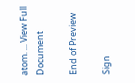atom. ... View Full Document

End of Preview

Sign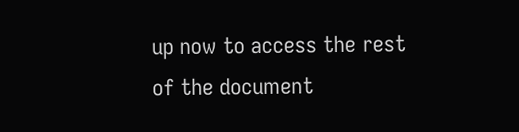up now to access the rest of the document